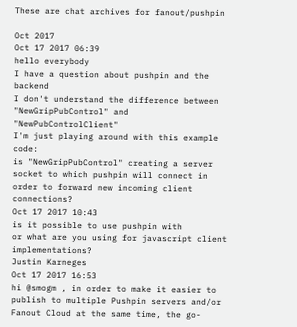These are chat archives for fanout/pushpin

Oct 2017
Oct 17 2017 06:39
hello everybody
I have a question about pushpin and the backend
I don't understand the difference between "NewGripPubControl" and "NewPubControlClient"
I'm just playing around with this example code:
is "NewGripPubControl" creating a server socket to which pushpin will connect in order to forward new incoming client connections?
Oct 17 2017 10:43
is it possible to use pushpin with
or what are you using for javascript client implementations?
Justin Karneges
Oct 17 2017 16:53
hi @smogm , in order to make it easier to publish to multiple Pushpin servers and/or Fanout Cloud at the same time, the go-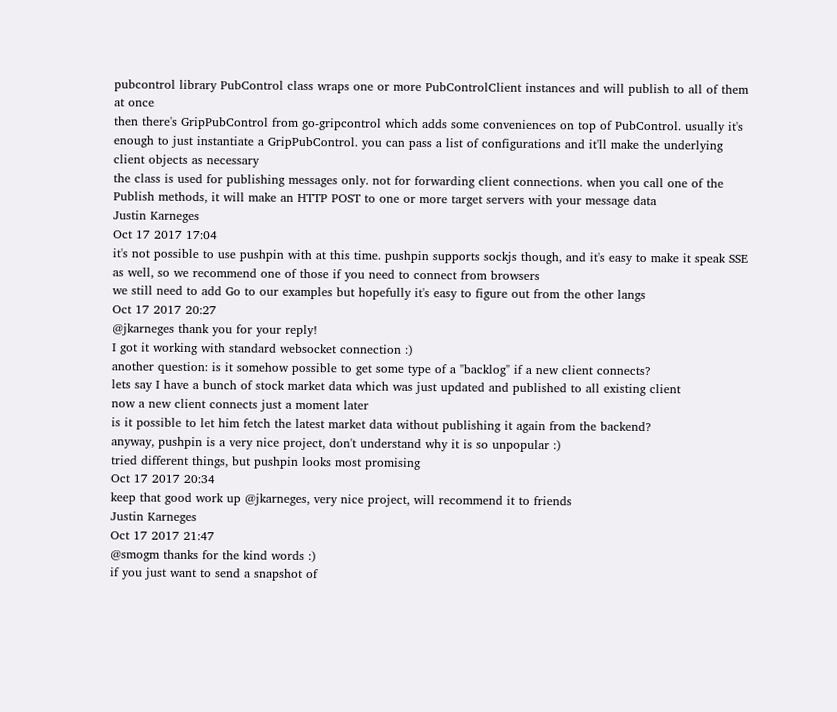pubcontrol library PubControl class wraps one or more PubControlClient instances and will publish to all of them at once
then there's GripPubControl from go-gripcontrol which adds some conveniences on top of PubControl. usually it's enough to just instantiate a GripPubControl. you can pass a list of configurations and it'll make the underlying client objects as necessary
the class is used for publishing messages only. not for forwarding client connections. when you call one of the Publish methods, it will make an HTTP POST to one or more target servers with your message data
Justin Karneges
Oct 17 2017 17:04
it's not possible to use pushpin with at this time. pushpin supports sockjs though, and it's easy to make it speak SSE as well, so we recommend one of those if you need to connect from browsers
we still need to add Go to our examples but hopefully it's easy to figure out from the other langs
Oct 17 2017 20:27
@jkarneges thank you for your reply!
I got it working with standard websocket connection :)
another question: is it somehow possible to get some type of a "backlog" if a new client connects?
lets say I have a bunch of stock market data which was just updated and published to all existing client
now a new client connects just a moment later
is it possible to let him fetch the latest market data without publishing it again from the backend?
anyway, pushpin is a very nice project, don't understand why it is so unpopular :)
tried different things, but pushpin looks most promising
Oct 17 2017 20:34
keep that good work up @jkarneges, very nice project, will recommend it to friends
Justin Karneges
Oct 17 2017 21:47
@smogm thanks for the kind words :)
if you just want to send a snapshot of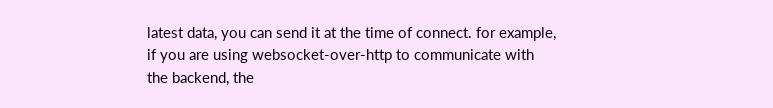latest data, you can send it at the time of connect. for example, if you are using websocket-over-http to communicate with the backend, the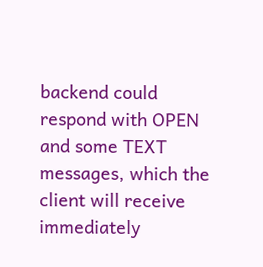backend could respond with OPEN and some TEXT messages, which the client will receive immediately